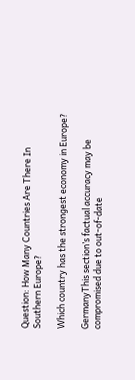Question: How Many Countries Are There In Southern Europe?

Which country has the strongest economy in Europe?

GermanyThis section’s factual accuracy may be compromised due to out-of-date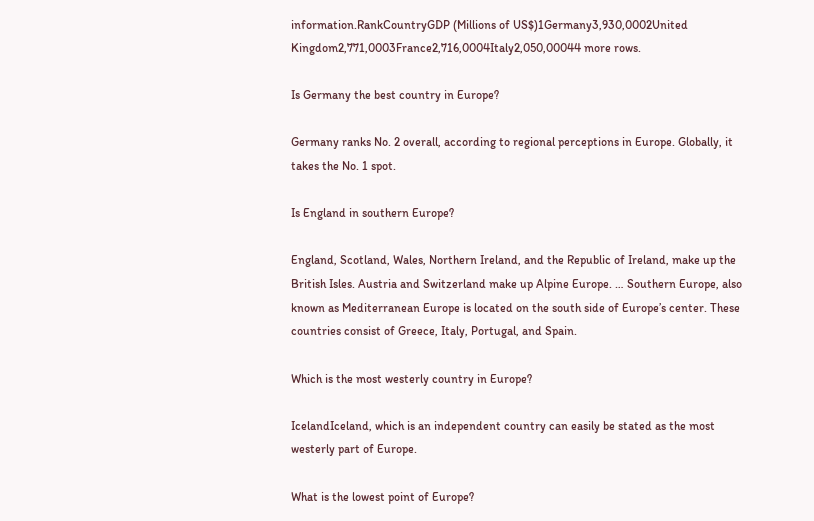information.RankCountryGDP (Millions of US$)1Germany3,930,0002United Kingdom2,771,0003France2,716,0004Italy2,050,00044 more rows.

Is Germany the best country in Europe?

Germany ranks No. 2 overall, according to regional perceptions in Europe. Globally, it takes the No. 1 spot.

Is England in southern Europe?

England, Scotland, Wales, Northern Ireland, and the Republic of Ireland, make up the British Isles. Austria and Switzerland make up Alpine Europe. … Southern Europe, also known as Mediterranean Europe is located on the south side of Europe’s center. These countries consist of Greece, Italy, Portugal, and Spain.

Which is the most westerly country in Europe?

IcelandIceland, which is an independent country can easily be stated as the most westerly part of Europe.

What is the lowest point of Europe?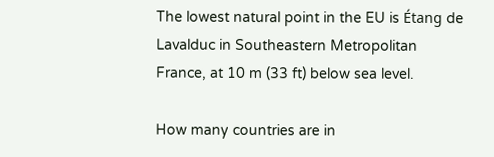The lowest natural point in the EU is Étang de Lavalduc in Southeastern Metropolitan France, at 10 m (33 ft) below sea level.

How many countries are in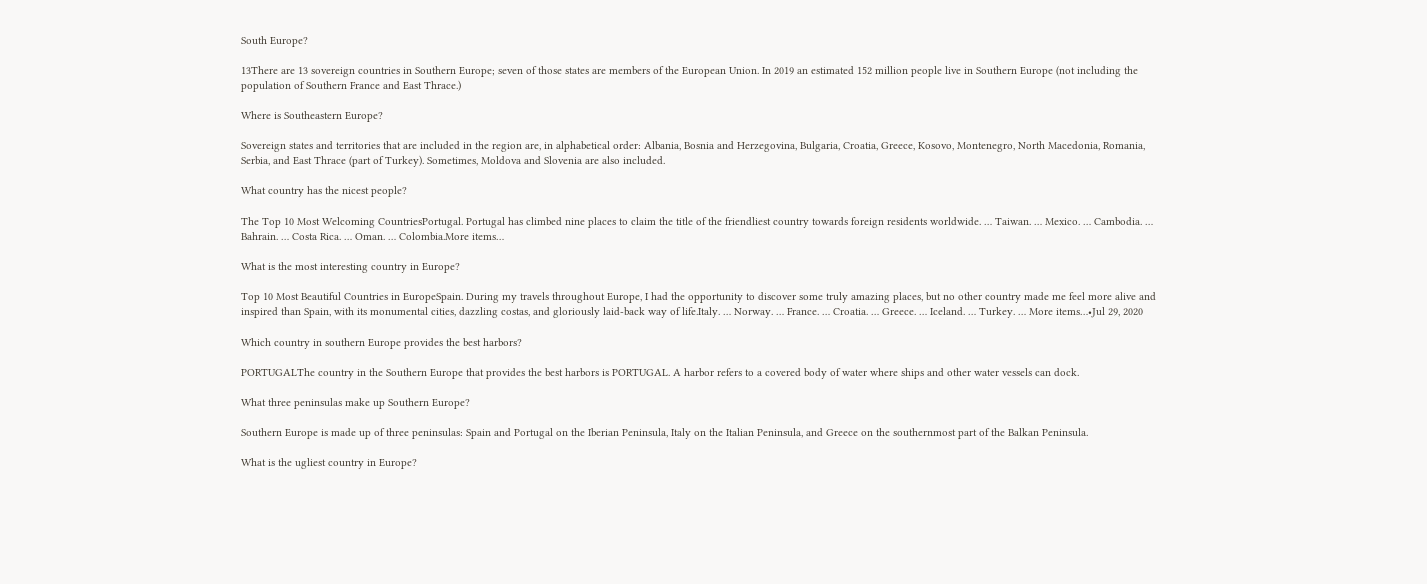South Europe?

13There are 13 sovereign countries in Southern Europe; seven of those states are members of the European Union. In 2019 an estimated 152 million people live in Southern Europe (not including the population of Southern France and East Thrace.)

Where is Southeastern Europe?

Sovereign states and territories that are included in the region are, in alphabetical order: Albania, Bosnia and Herzegovina, Bulgaria, Croatia, Greece, Kosovo, Montenegro, North Macedonia, Romania, Serbia, and East Thrace (part of Turkey). Sometimes, Moldova and Slovenia are also included.

What country has the nicest people?

The Top 10 Most Welcoming CountriesPortugal. Portugal has climbed nine places to claim the title of the friendliest country towards foreign residents worldwide. … Taiwan. … Mexico. … Cambodia. … Bahrain. … Costa Rica. … Oman. … Colombia.More items…

What is the most interesting country in Europe?

Top 10 Most Beautiful Countries in EuropeSpain. During my travels throughout Europe, I had the opportunity to discover some truly amazing places, but no other country made me feel more alive and inspired than Spain, with its monumental cities, dazzling costas, and gloriously laid-back way of life.Italy. … Norway. … France. … Croatia. … Greece. … Iceland. … Turkey. … More items…•Jul 29, 2020

Which country in southern Europe provides the best harbors?

PORTUGALThe country in the Southern Europe that provides the best harbors is PORTUGAL. A harbor refers to a covered body of water where ships and other water vessels can dock.

What three peninsulas make up Southern Europe?

Southern Europe is made up of three peninsulas: Spain and Portugal on the Iberian Peninsula, Italy on the Italian Peninsula, and Greece on the southernmost part of the Balkan Peninsula.

What is the ugliest country in Europe?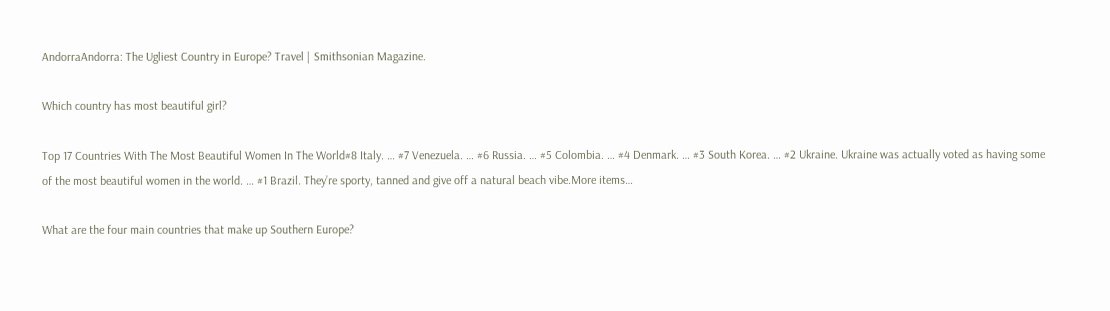AndorraAndorra: The Ugliest Country in Europe? Travel | Smithsonian Magazine.

Which country has most beautiful girl?

Top 17 Countries With The Most Beautiful Women In The World#8 Italy. … #7 Venezuela. … #6 Russia. … #5 Colombia. … #4 Denmark. … #3 South Korea. … #2 Ukraine. Ukraine was actually voted as having some of the most beautiful women in the world. … #1 Brazil. They’re sporty, tanned and give off a natural beach vibe.More items…

What are the four main countries that make up Southern Europe?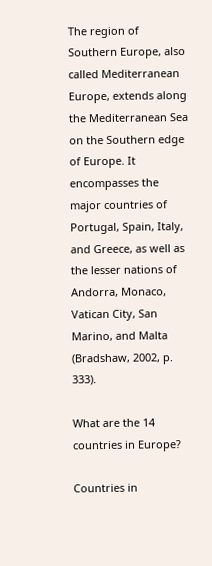The region of Southern Europe, also called Mediterranean Europe, extends along the Mediterranean Sea on the Southern edge of Europe. It encompasses the major countries of Portugal, Spain, Italy, and Greece, as well as the lesser nations of Andorra, Monaco, Vatican City, San Marino, and Malta (Bradshaw, 2002, p. 333).

What are the 14 countries in Europe?

Countries in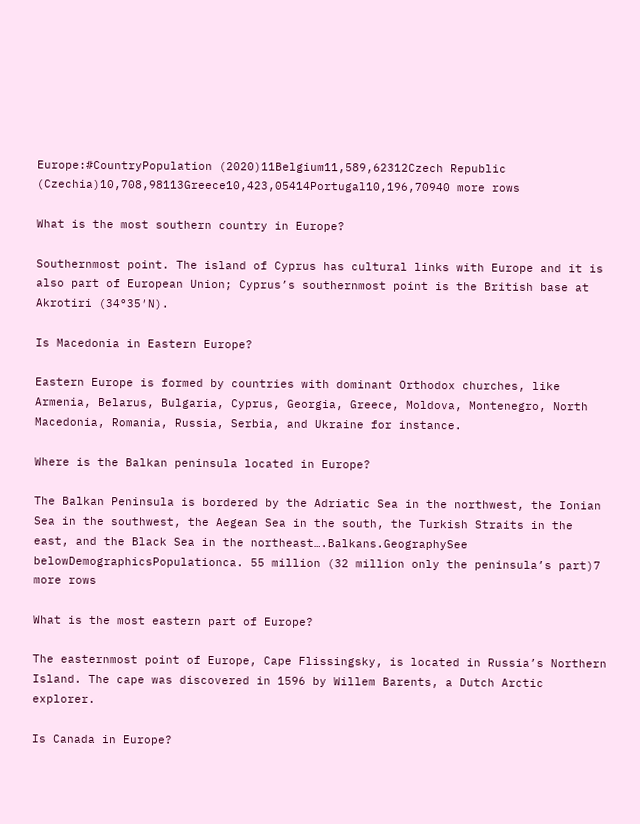Europe:#CountryPopulation (2020)11Belgium11,589,62312Czech Republic (Czechia)10,708,98113Greece10,423,05414Portugal10,196,70940 more rows

What is the most southern country in Europe?

Southernmost point. The island of Cyprus has cultural links with Europe and it is also part of European Union; Cyprus’s southernmost point is the British base at Akrotiri (34°35′N).

Is Macedonia in Eastern Europe?

Eastern Europe is formed by countries with dominant Orthodox churches, like Armenia, Belarus, Bulgaria, Cyprus, Georgia, Greece, Moldova, Montenegro, North Macedonia, Romania, Russia, Serbia, and Ukraine for instance.

Where is the Balkan peninsula located in Europe?

The Balkan Peninsula is bordered by the Adriatic Sea in the northwest, the Ionian Sea in the southwest, the Aegean Sea in the south, the Turkish Straits in the east, and the Black Sea in the northeast….Balkans.GeographySee belowDemographicsPopulationca. 55 million (32 million only the peninsula’s part)7 more rows

What is the most eastern part of Europe?

The easternmost point of Europe, Cape Flissingsky, is located in Russia’s Northern Island. The cape was discovered in 1596 by Willem Barents, a Dutch Arctic explorer.

Is Canada in Europe?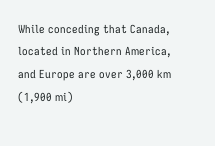While conceding that Canada, located in Northern America, and Europe are over 3,000 km (1,900 mi)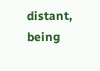distant, being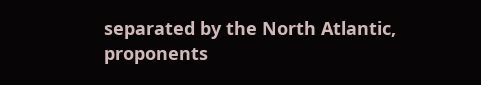separated by the North Atlantic, proponents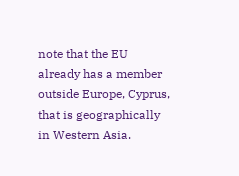note that the EU already has a member outside Europe, Cyprus, that is geographically in Western Asia.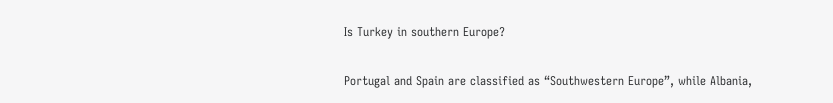Is Turkey in southern Europe?

Portugal and Spain are classified as “Southwestern Europe”, while Albania,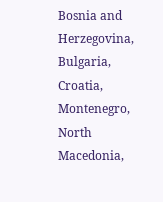Bosnia and Herzegovina, Bulgaria, Croatia, Montenegro, North Macedonia,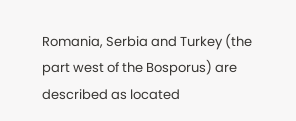Romania, Serbia and Turkey (the part west of the Bosporus) are described as located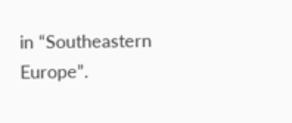in “Southeastern Europe”.